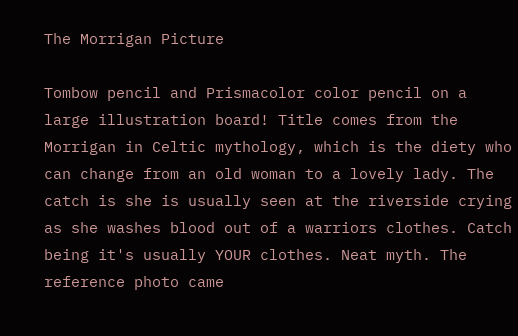The Morrigan Picture

Tombow pencil and Prismacolor color pencil on a large illustration board! Title comes from the Morrigan in Celtic mythology, which is the diety who can change from an old woman to a lovely lady. The catch is she is usually seen at the riverside crying as she washes blood out of a warriors clothes. Catch being it's usually YOUR clothes. Neat myth. The reference photo came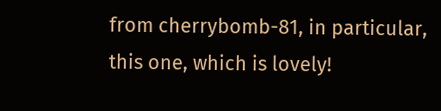from cherrybomb-81, in particular, this one, which is lovely!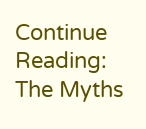Continue Reading: The Myths